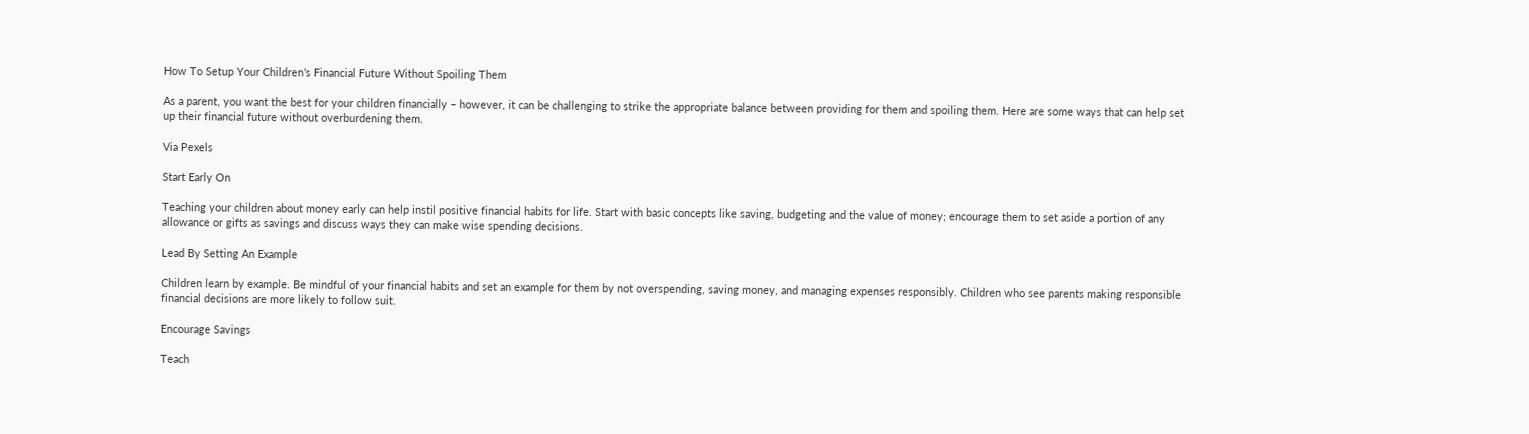How To Setup Your Children’s Financial Future Without Spoiling Them

As a parent, you want the best for your children financially – however, it can be challenging to strike the appropriate balance between providing for them and spoiling them. Here are some ways that can help set up their financial future without overburdening them.

Via Pexels

Start Early On

Teaching your children about money early can help instil positive financial habits for life. Start with basic concepts like saving, budgeting and the value of money; encourage them to set aside a portion of any allowance or gifts as savings and discuss ways they can make wise spending decisions.

Lead By Setting An Example

Children learn by example. Be mindful of your financial habits and set an example for them by not overspending, saving money, and managing expenses responsibly. Children who see parents making responsible financial decisions are more likely to follow suit.

Encourage Savings

Teach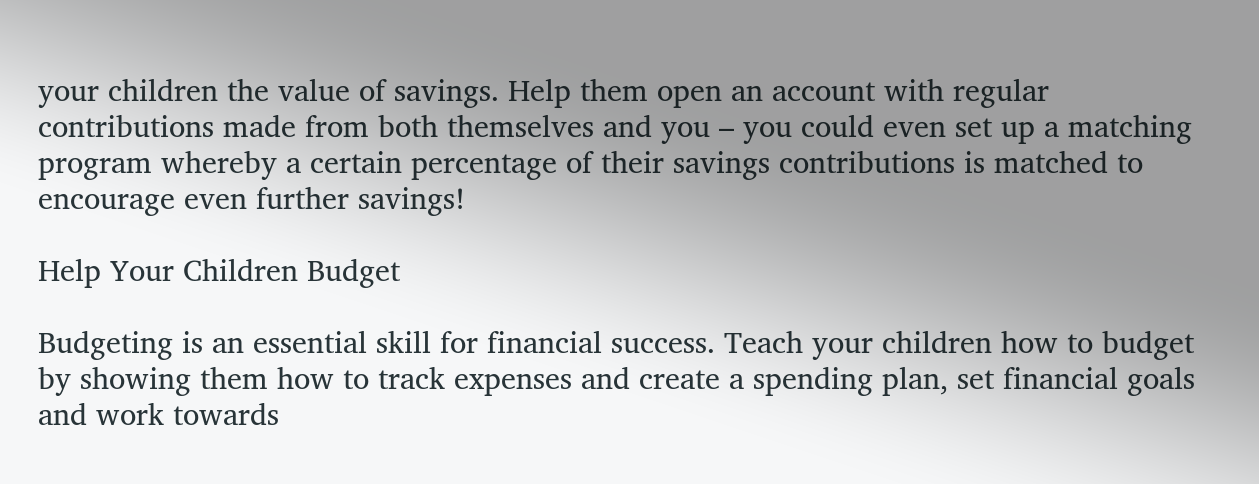your children the value of savings. Help them open an account with regular contributions made from both themselves and you – you could even set up a matching program whereby a certain percentage of their savings contributions is matched to encourage even further savings!

Help Your Children Budget

Budgeting is an essential skill for financial success. Teach your children how to budget by showing them how to track expenses and create a spending plan, set financial goals and work towards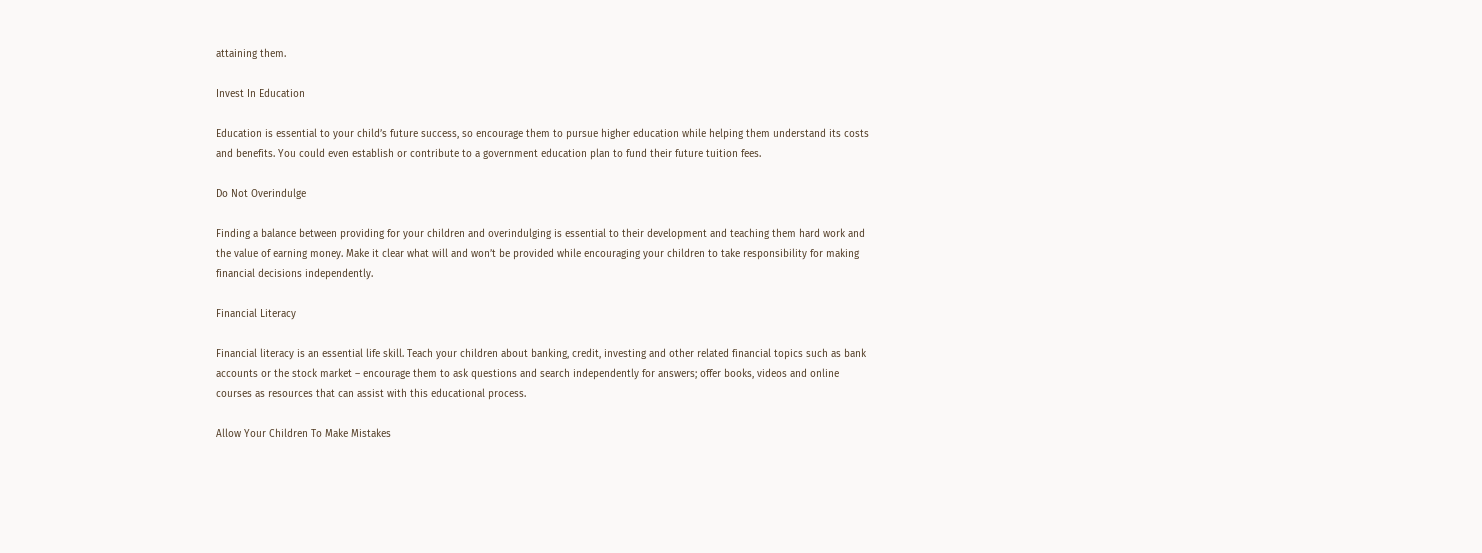attaining them.

Invest In Education

Education is essential to your child’s future success, so encourage them to pursue higher education while helping them understand its costs and benefits. You could even establish or contribute to a government education plan to fund their future tuition fees.

Do Not Overindulge

Finding a balance between providing for your children and overindulging is essential to their development and teaching them hard work and the value of earning money. Make it clear what will and won’t be provided while encouraging your children to take responsibility for making financial decisions independently.

Financial Literacy

Financial literacy is an essential life skill. Teach your children about banking, credit, investing and other related financial topics such as bank accounts or the stock market – encourage them to ask questions and search independently for answers; offer books, videos and online courses as resources that can assist with this educational process.

Allow Your Children To Make Mistakes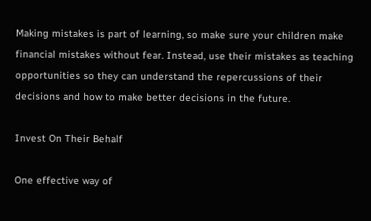Making mistakes is part of learning, so make sure your children make financial mistakes without fear. Instead, use their mistakes as teaching opportunities so they can understand the repercussions of their decisions and how to make better decisions in the future.

Invest On Their Behalf

One effective way of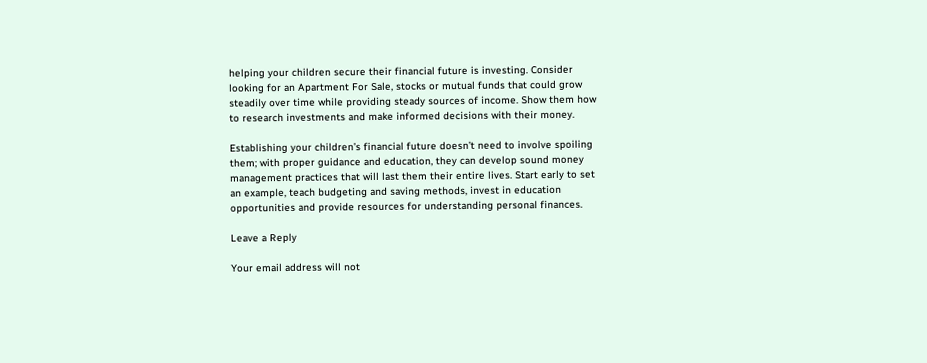helping your children secure their financial future is investing. Consider looking for an Apartment For Sale, stocks or mutual funds that could grow steadily over time while providing steady sources of income. Show them how to research investments and make informed decisions with their money.

Establishing your children’s financial future doesn’t need to involve spoiling them; with proper guidance and education, they can develop sound money management practices that will last them their entire lives. Start early to set an example, teach budgeting and saving methods, invest in education opportunities and provide resources for understanding personal finances.

Leave a Reply

Your email address will not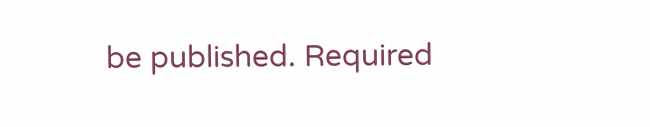be published. Required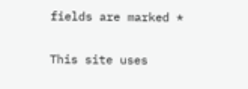fields are marked *

This site uses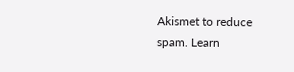Akismet to reduce spam. Learn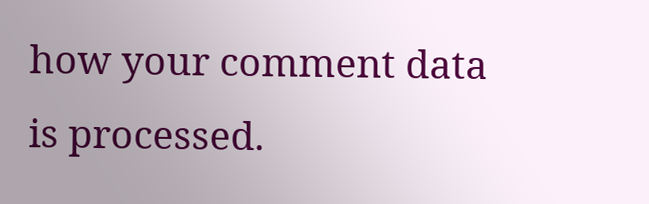how your comment data is processed.